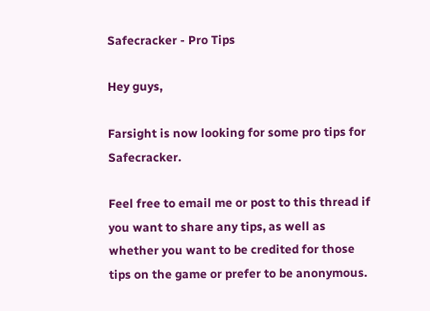Safecracker - Pro Tips

Hey guys,

Farsight is now looking for some pro tips for Safecracker.

Feel free to email me or post to this thread if you want to share any tips, as well as whether you want to be credited for those tips on the game or prefer to be anonymous.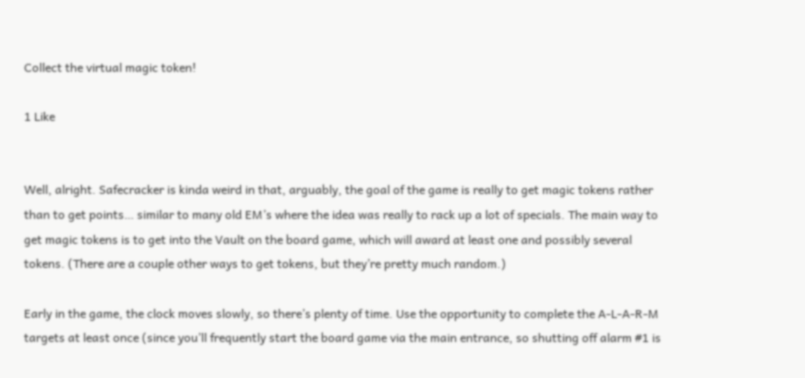Collect the virtual magic token!

1 Like


Well, alright. Safecracker is kinda weird in that, arguably, the goal of the game is really to get magic tokens rather than to get points… similar to many old EM’s where the idea was really to rack up a lot of specials. The main way to get magic tokens is to get into the Vault on the board game, which will award at least one and possibly several tokens. (There are a couple other ways to get tokens, but they’re pretty much random.)

Early in the game, the clock moves slowly, so there’s plenty of time. Use the opportunity to complete the A-L-A-R-M targets at least once (since you’ll frequently start the board game via the main entrance, so shutting off alarm #1 is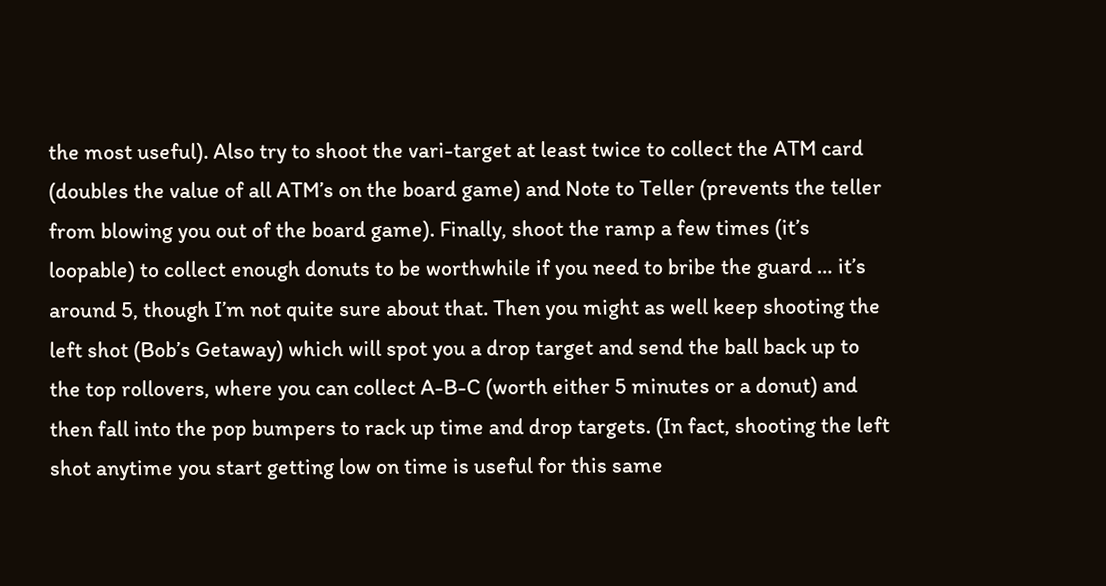the most useful). Also try to shoot the vari-target at least twice to collect the ATM card (doubles the value of all ATM’s on the board game) and Note to Teller (prevents the teller from blowing you out of the board game). Finally, shoot the ramp a few times (it’s loopable) to collect enough donuts to be worthwhile if you need to bribe the guard … it’s around 5, though I’m not quite sure about that. Then you might as well keep shooting the left shot (Bob’s Getaway) which will spot you a drop target and send the ball back up to the top rollovers, where you can collect A-B-C (worth either 5 minutes or a donut) and then fall into the pop bumpers to rack up time and drop targets. (In fact, shooting the left shot anytime you start getting low on time is useful for this same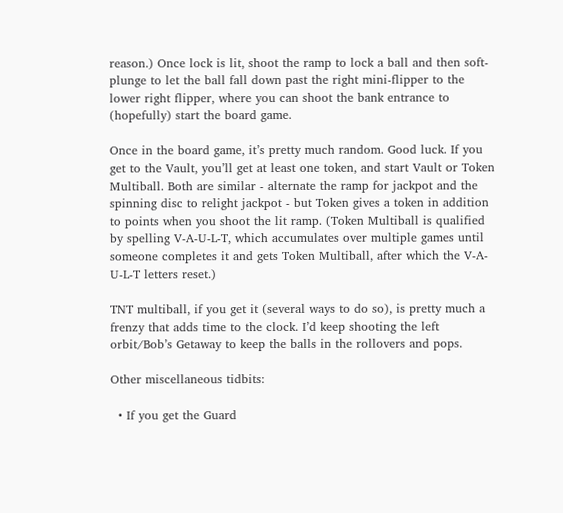reason.) Once lock is lit, shoot the ramp to lock a ball and then soft-plunge to let the ball fall down past the right mini-flipper to the lower right flipper, where you can shoot the bank entrance to (hopefully) start the board game.

Once in the board game, it’s pretty much random. Good luck. If you get to the Vault, you’ll get at least one token, and start Vault or Token Multiball. Both are similar - alternate the ramp for jackpot and the spinning disc to relight jackpot - but Token gives a token in addition to points when you shoot the lit ramp. (Token Multiball is qualified by spelling V-A-U-L-T, which accumulates over multiple games until someone completes it and gets Token Multiball, after which the V-A-U-L-T letters reset.)

TNT multiball, if you get it (several ways to do so), is pretty much a frenzy that adds time to the clock. I’d keep shooting the left orbit/Bob’s Getaway to keep the balls in the rollovers and pops.

Other miscellaneous tidbits:

  • If you get the Guard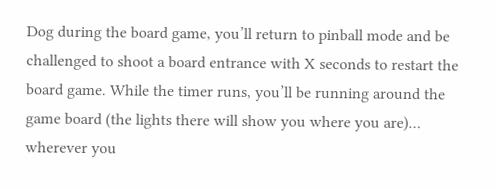Dog during the board game, you’ll return to pinball mode and be challenged to shoot a board entrance with X seconds to restart the board game. While the timer runs, you’ll be running around the game board (the lights there will show you where you are)… wherever you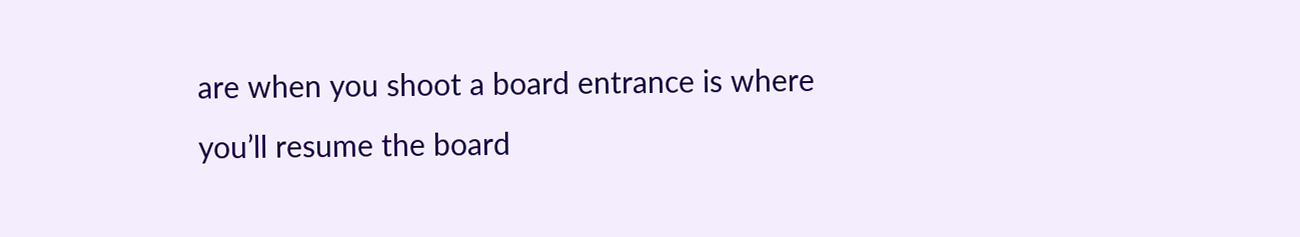are when you shoot a board entrance is where you’ll resume the board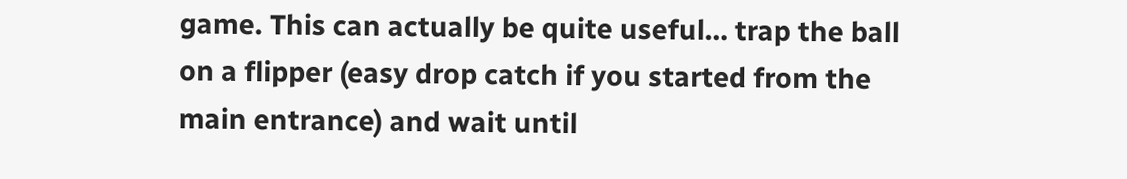game. This can actually be quite useful… trap the ball on a flipper (easy drop catch if you started from the main entrance) and wait until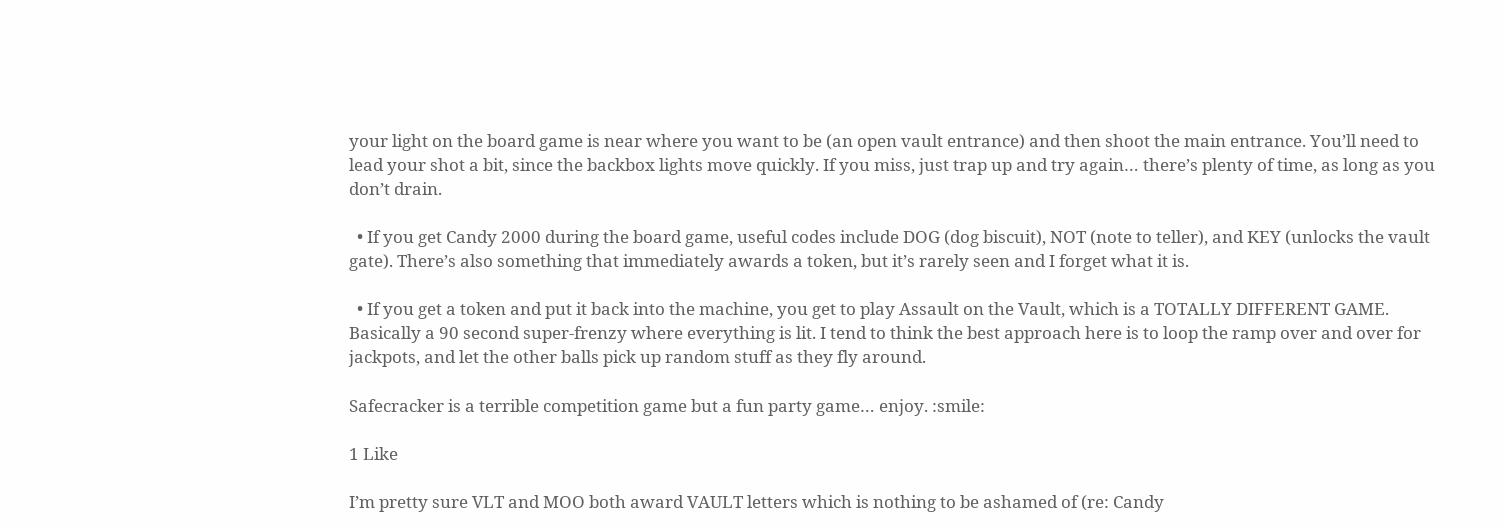your light on the board game is near where you want to be (an open vault entrance) and then shoot the main entrance. You’ll need to lead your shot a bit, since the backbox lights move quickly. If you miss, just trap up and try again… there’s plenty of time, as long as you don’t drain.

  • If you get Candy 2000 during the board game, useful codes include DOG (dog biscuit), NOT (note to teller), and KEY (unlocks the vault gate). There’s also something that immediately awards a token, but it’s rarely seen and I forget what it is.

  • If you get a token and put it back into the machine, you get to play Assault on the Vault, which is a TOTALLY DIFFERENT GAME. Basically a 90 second super-frenzy where everything is lit. I tend to think the best approach here is to loop the ramp over and over for jackpots, and let the other balls pick up random stuff as they fly around.

Safecracker is a terrible competition game but a fun party game… enjoy. :smile:

1 Like

I’m pretty sure VLT and MOO both award VAULT letters which is nothing to be ashamed of (re: Candy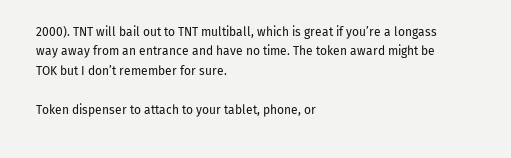2000). TNT will bail out to TNT multiball, which is great if you’re a longass way away from an entrance and have no time. The token award might be TOK but I don’t remember for sure.

Token dispenser to attach to your tablet, phone, or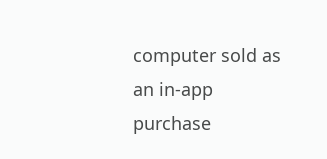computer sold as an in-app purchase